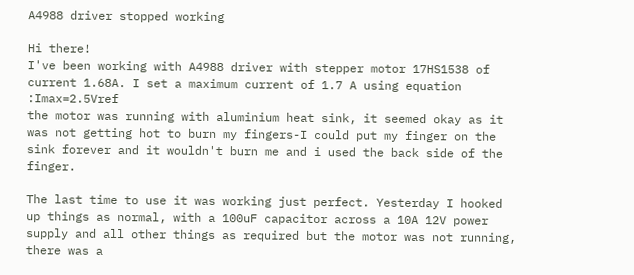A4988 driver stopped working

Hi there!
I've been working with A4988 driver with stepper motor 17HS1538 of current 1.68A. I set a maximum current of 1.7 A using equation :Imax=2.5Vref
the motor was running with aluminium heat sink, it seemed okay as it was not getting hot to burn my fingers-I could put my finger on the sink forever and it wouldn't burn me and i used the back side of the finger.

The last time to use it was working just perfect. Yesterday I hooked up things as normal, with a 100uF capacitor across a 10A 12V power supply and all other things as required but the motor was not running, there was a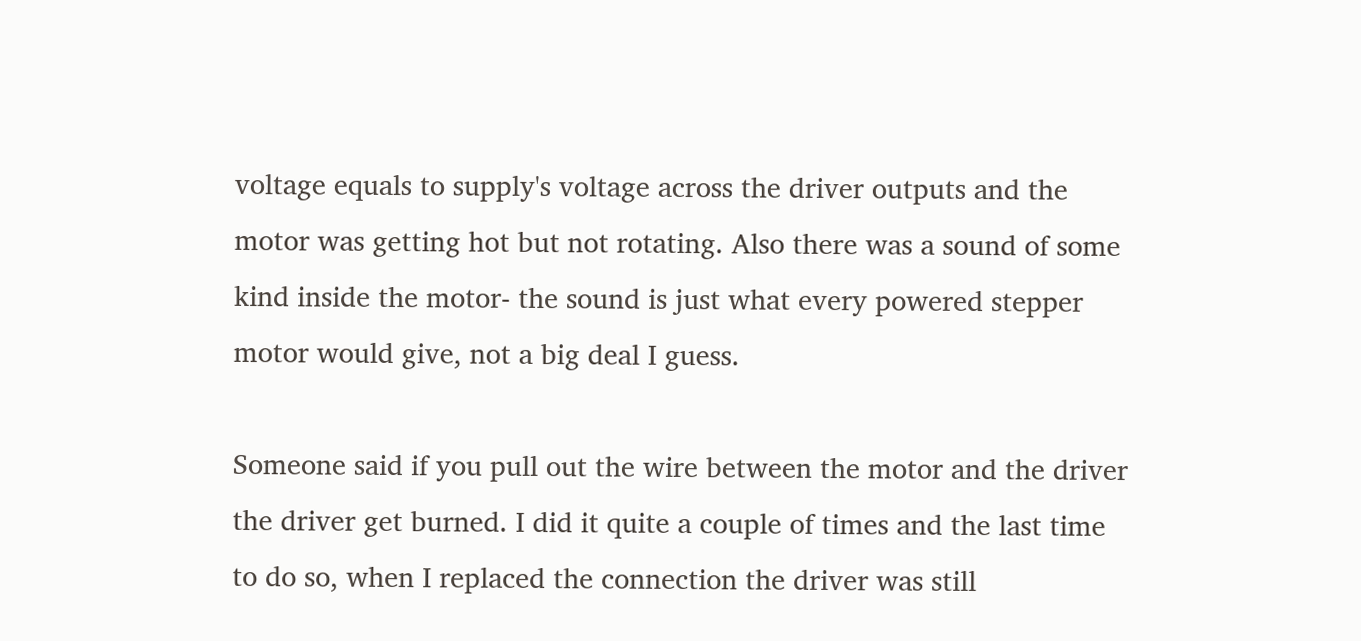voltage equals to supply's voltage across the driver outputs and the motor was getting hot but not rotating. Also there was a sound of some kind inside the motor- the sound is just what every powered stepper motor would give, not a big deal I guess.

Someone said if you pull out the wire between the motor and the driver the driver get burned. I did it quite a couple of times and the last time to do so, when I replaced the connection the driver was still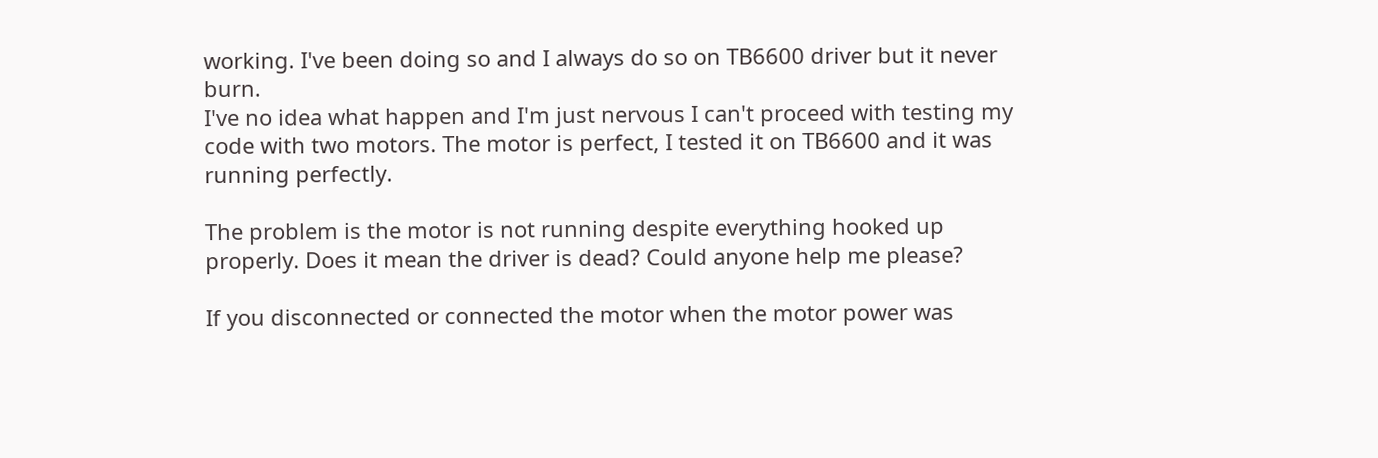working. I've been doing so and I always do so on TB6600 driver but it never burn.
I've no idea what happen and I'm just nervous I can't proceed with testing my code with two motors. The motor is perfect, I tested it on TB6600 and it was running perfectly.

The problem is the motor is not running despite everything hooked up properly. Does it mean the driver is dead? Could anyone help me please?

If you disconnected or connected the motor when the motor power was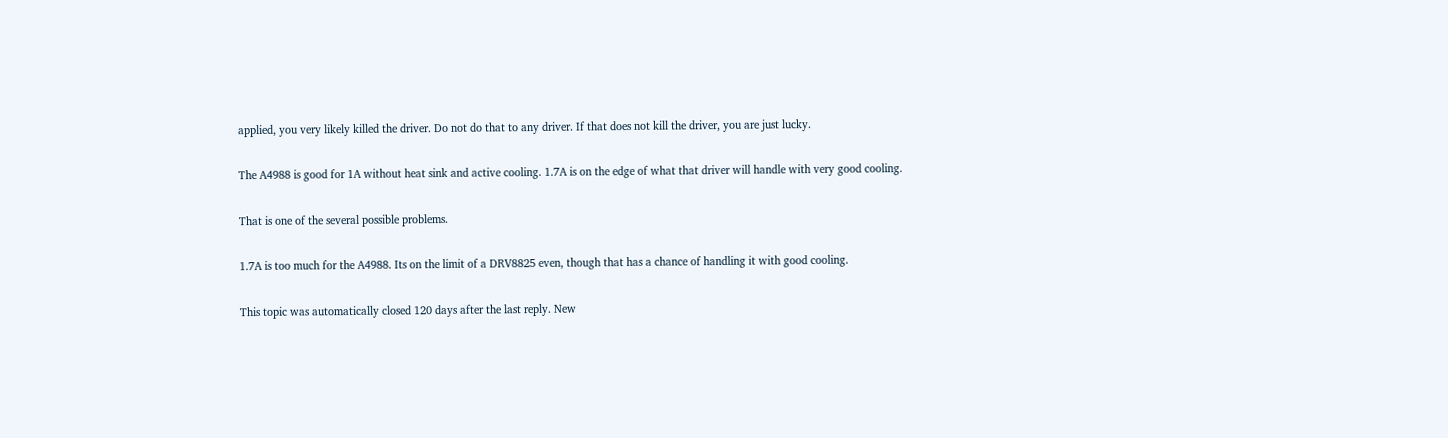applied, you very likely killed the driver. Do not do that to any driver. If that does not kill the driver, you are just lucky.

The A4988 is good for 1A without heat sink and active cooling. 1.7A is on the edge of what that driver will handle with very good cooling.

That is one of the several possible problems.

1.7A is too much for the A4988. Its on the limit of a DRV8825 even, though that has a chance of handling it with good cooling.

This topic was automatically closed 120 days after the last reply. New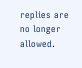replies are no longer allowed.